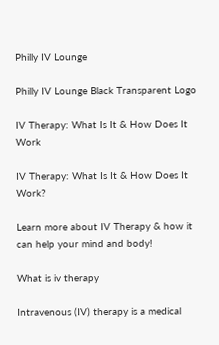Philly IV Lounge

Philly IV Lounge Black Transparent Logo

IV Therapy: What Is It & How Does It Work

IV Therapy: What Is It & How Does It Work?

Learn more about IV Therapy & how it can help your mind and body!

What is iv therapy

Intravenous (IV) therapy is a medical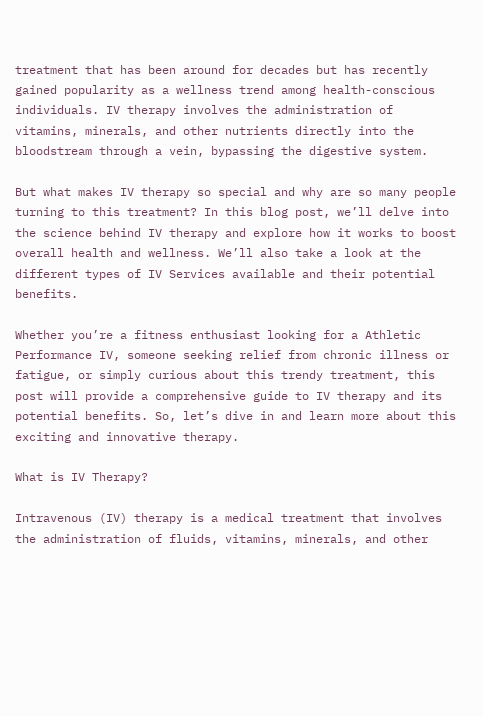treatment that has been around for decades but has recently gained popularity as a wellness trend among health-conscious individuals. IV therapy involves the administration of vitamins, minerals, and other nutrients directly into the bloodstream through a vein, bypassing the digestive system.

But what makes IV therapy so special and why are so many people turning to this treatment? In this blog post, we’ll delve into the science behind IV therapy and explore how it works to boost overall health and wellness. We’ll also take a look at the different types of IV Services available and their potential benefits.

Whether you’re a fitness enthusiast looking for a Athletic Performance IV, someone seeking relief from chronic illness or fatigue, or simply curious about this trendy treatment, this post will provide a comprehensive guide to IV therapy and its potential benefits. So, let’s dive in and learn more about this exciting and innovative therapy.

What is IV Therapy?

Intravenous (IV) therapy is a medical treatment that involves the administration of fluids, vitamins, minerals, and other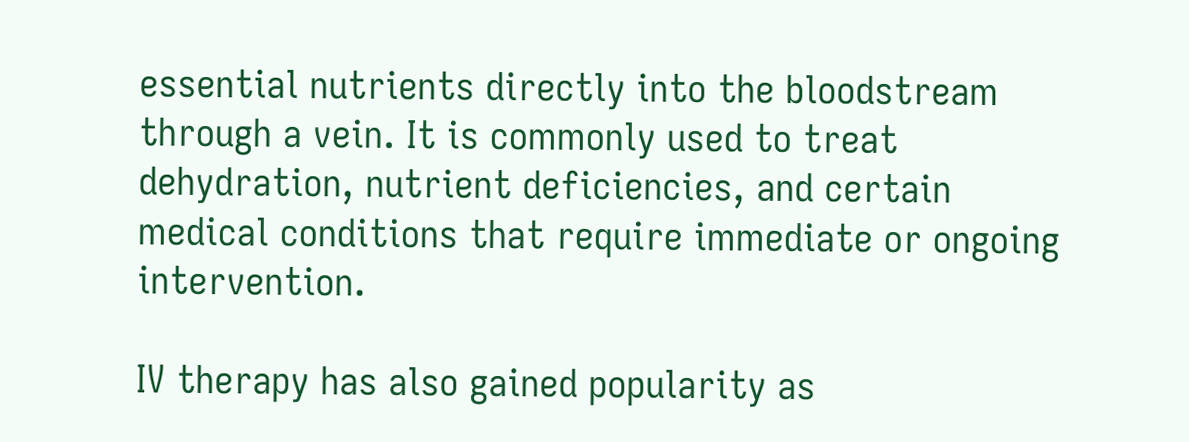essential nutrients directly into the bloodstream through a vein. It is commonly used to treat dehydration, nutrient deficiencies, and certain medical conditions that require immediate or ongoing intervention.

IV therapy has also gained popularity as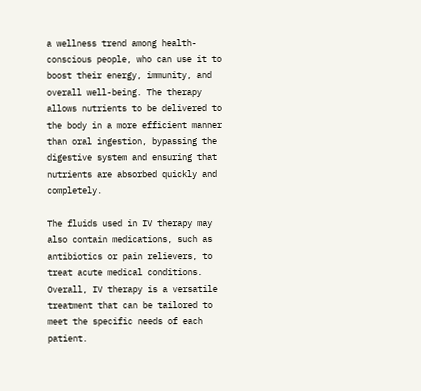a wellness trend among health-conscious people, who can use it to boost their energy, immunity, and overall well-being. The therapy allows nutrients to be delivered to the body in a more efficient manner than oral ingestion, bypassing the digestive system and ensuring that nutrients are absorbed quickly and completely.

The fluids used in IV therapy may also contain medications, such as antibiotics or pain relievers, to treat acute medical conditions. Overall, IV therapy is a versatile treatment that can be tailored to meet the specific needs of each patient.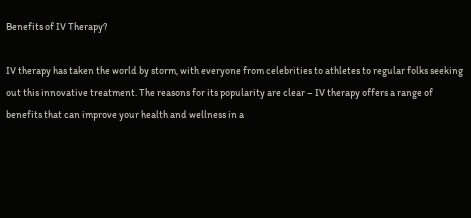Benefits of IV Therapy?

IV therapy has taken the world by storm, with everyone from celebrities to athletes to regular folks seeking out this innovative treatment. The reasons for its popularity are clear – IV therapy offers a range of benefits that can improve your health and wellness in a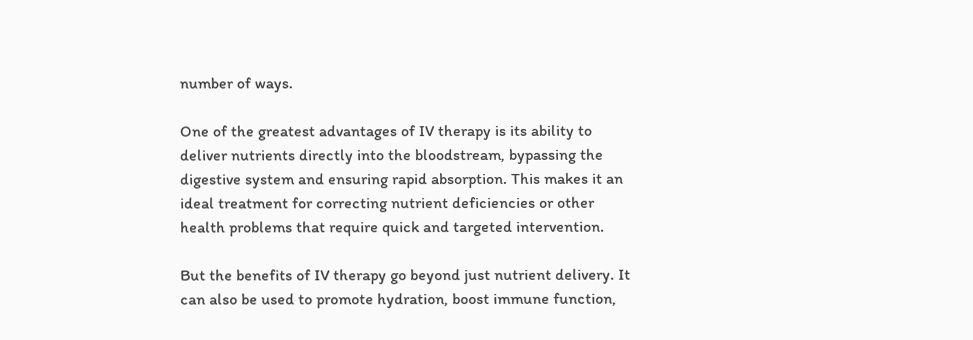number of ways.

One of the greatest advantages of IV therapy is its ability to deliver nutrients directly into the bloodstream, bypassing the digestive system and ensuring rapid absorption. This makes it an ideal treatment for correcting nutrient deficiencies or other health problems that require quick and targeted intervention.

But the benefits of IV therapy go beyond just nutrient delivery. It can also be used to promote hydration, boost immune function,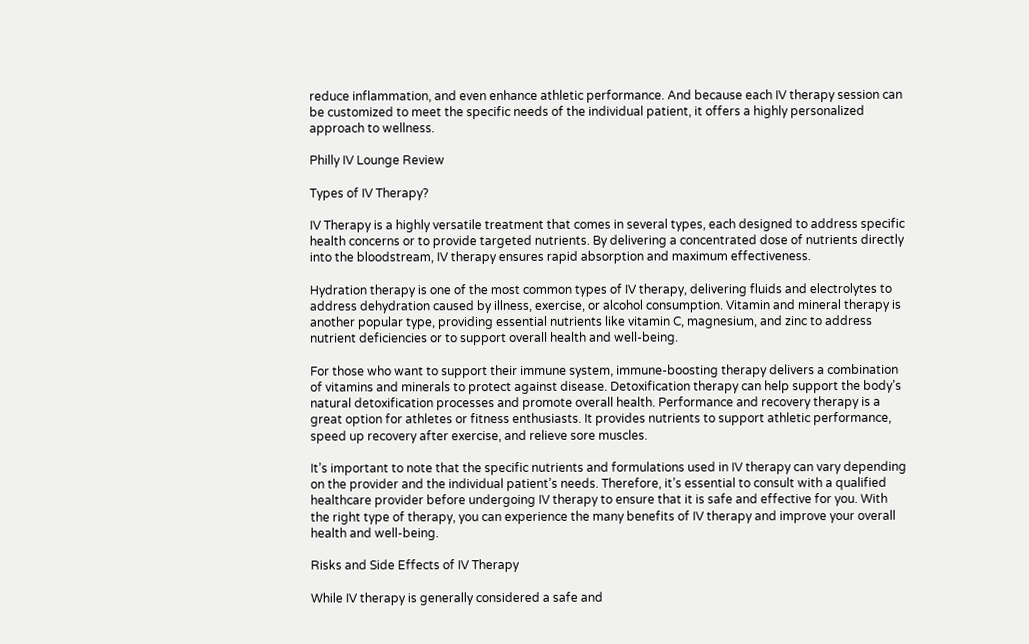reduce inflammation, and even enhance athletic performance. And because each IV therapy session can be customized to meet the specific needs of the individual patient, it offers a highly personalized approach to wellness.

Philly IV Lounge Review

Types of IV Therapy?

IV Therapy is a highly versatile treatment that comes in several types, each designed to address specific health concerns or to provide targeted nutrients. By delivering a concentrated dose of nutrients directly into the bloodstream, IV therapy ensures rapid absorption and maximum effectiveness.

Hydration therapy is one of the most common types of IV therapy, delivering fluids and electrolytes to address dehydration caused by illness, exercise, or alcohol consumption. Vitamin and mineral therapy is another popular type, providing essential nutrients like vitamin C, magnesium, and zinc to address nutrient deficiencies or to support overall health and well-being.

For those who want to support their immune system, immune-boosting therapy delivers a combination of vitamins and minerals to protect against disease. Detoxification therapy can help support the body’s natural detoxification processes and promote overall health. Performance and recovery therapy is a great option for athletes or fitness enthusiasts. It provides nutrients to support athletic performance, speed up recovery after exercise, and relieve sore muscles.

It’s important to note that the specific nutrients and formulations used in IV therapy can vary depending on the provider and the individual patient’s needs. Therefore, it’s essential to consult with a qualified healthcare provider before undergoing IV therapy to ensure that it is safe and effective for you. With the right type of therapy, you can experience the many benefits of IV therapy and improve your overall health and well-being.

Risks and Side Effects of IV Therapy

While IV therapy is generally considered a safe and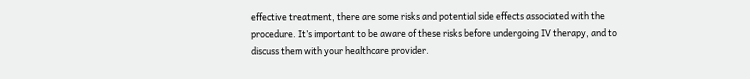effective treatment, there are some risks and potential side effects associated with the procedure. It’s important to be aware of these risks before undergoing IV therapy, and to discuss them with your healthcare provider.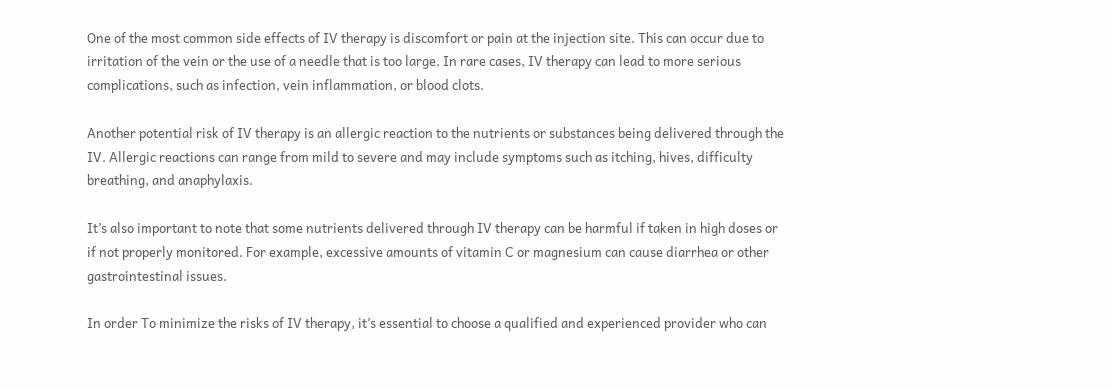One of the most common side effects of IV therapy is discomfort or pain at the injection site. This can occur due to irritation of the vein or the use of a needle that is too large. In rare cases, IV therapy can lead to more serious complications, such as infection, vein inflammation, or blood clots.

Another potential risk of IV therapy is an allergic reaction to the nutrients or substances being delivered through the IV. Allergic reactions can range from mild to severe and may include symptoms such as itching, hives, difficulty breathing, and anaphylaxis.

It’s also important to note that some nutrients delivered through IV therapy can be harmful if taken in high doses or if not properly monitored. For example, excessive amounts of vitamin C or magnesium can cause diarrhea or other gastrointestinal issues.

In order To minimize the risks of IV therapy, it’s essential to choose a qualified and experienced provider who can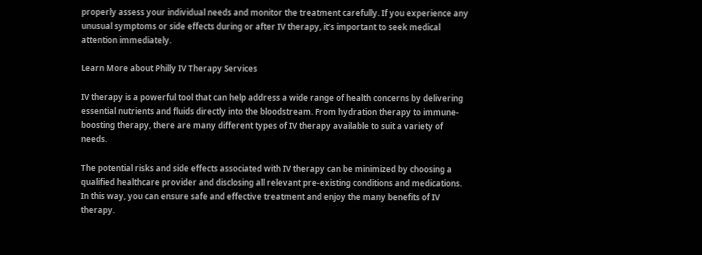properly assess your individual needs and monitor the treatment carefully. If you experience any unusual symptoms or side effects during or after IV therapy, it’s important to seek medical attention immediately.

Learn More about Philly IV Therapy Services

IV therapy is a powerful tool that can help address a wide range of health concerns by delivering essential nutrients and fluids directly into the bloodstream. From hydration therapy to immune-boosting therapy, there are many different types of IV therapy available to suit a variety of needs.

The potential risks and side effects associated with IV therapy can be minimized by choosing a qualified healthcare provider and disclosing all relevant pre-existing conditions and medications. In this way, you can ensure safe and effective treatment and enjoy the many benefits of IV therapy.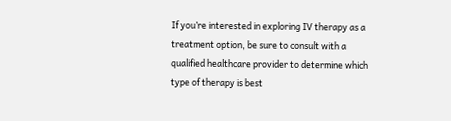If you’re interested in exploring IV therapy as a treatment option, be sure to consult with a qualified healthcare provider to determine which type of therapy is best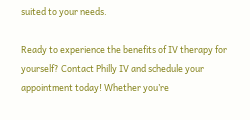suited to your needs.

Ready to experience the benefits of IV therapy for yourself? Contact Philly IV and schedule your appointment today! Whether you’re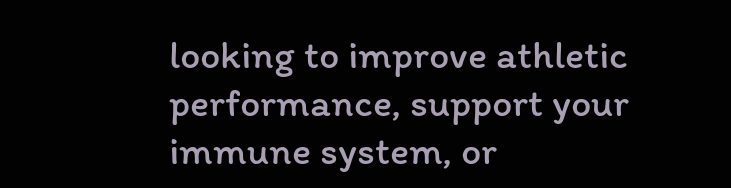looking to improve athletic performance, support your immune system, or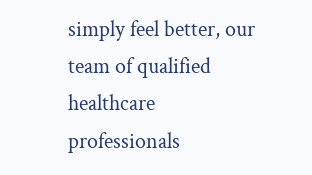simply feel better, our team of qualified healthcare professionals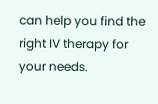can help you find the right IV therapy for your needs.